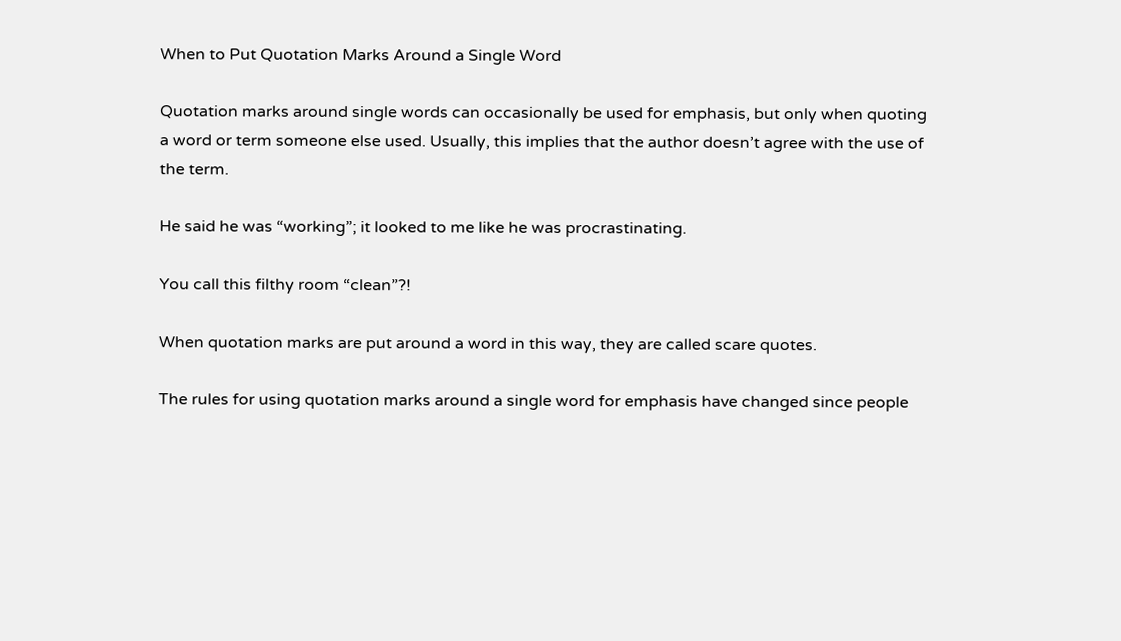When to Put Quotation Marks Around a Single Word

Quotation marks around single words can occasionally be used for emphasis, but only when quoting a word or term someone else used. Usually, this implies that the author doesn’t agree with the use of the term.

He said he was “working”; it looked to me like he was procrastinating.

You call this filthy room “clean”?!

When quotation marks are put around a word in this way, they are called scare quotes.

The rules for using quotation marks around a single word for emphasis have changed since people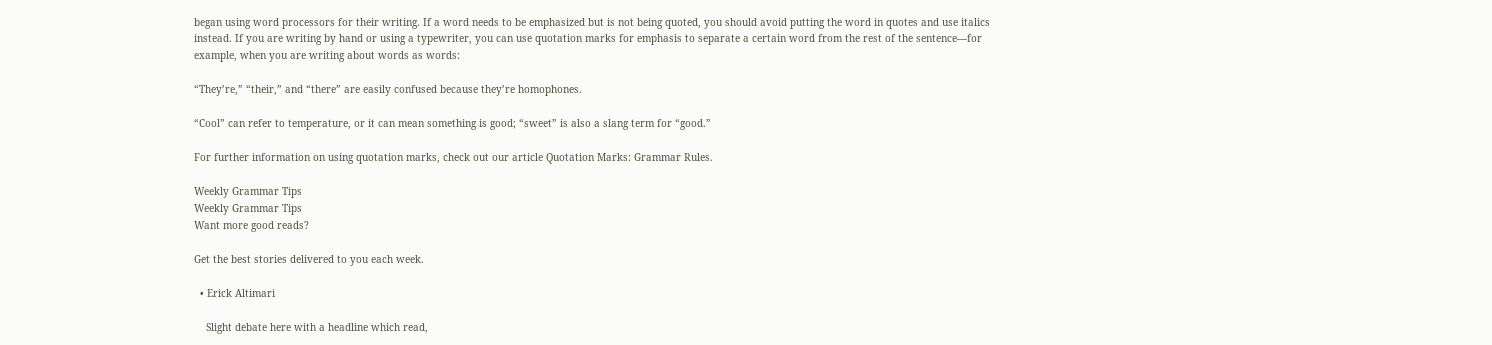began using word processors for their writing. If a word needs to be emphasized but is not being quoted, you should avoid putting the word in quotes and use italics instead. If you are writing by hand or using a typewriter, you can use quotation marks for emphasis to separate a certain word from the rest of the sentence—for example, when you are writing about words as words:

“They’re,” “their,” and “there” are easily confused because they’re homophones.

“Cool” can refer to temperature, or it can mean something is good; “sweet” is also a slang term for “good.”

For further information on using quotation marks, check out our article Quotation Marks: Grammar Rules.

Weekly Grammar Tips
Weekly Grammar Tips
Want more good reads?

Get the best stories delivered to you each week.

  • Erick Altimari

    Slight debate here with a headline which read,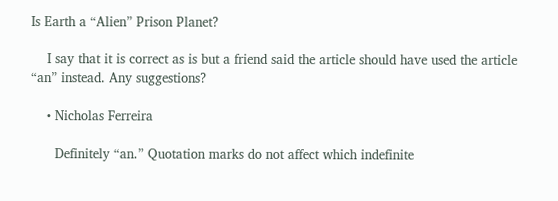Is Earth a “Alien” Prison Planet?

    I say that it is correct as is but a friend said the article should have used the article “an” instead. Any suggestions?

    • Nicholas Ferreira

      Definitely “an.” Quotation marks do not affect which indefinite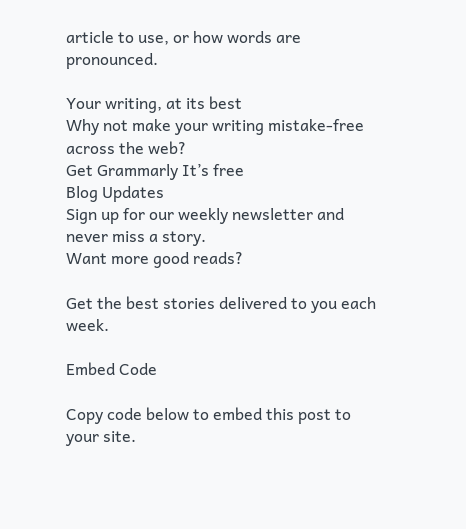article to use, or how words are pronounced.

Your writing, at its best
Why not make your writing mistake-free across the web?
Get Grammarly It’s free
Blog Updates
Sign up for our weekly newsletter and never miss a story.
Want more good reads?

Get the best stories delivered to you each week.

Embed Code

Copy code below to embed this post to your site.